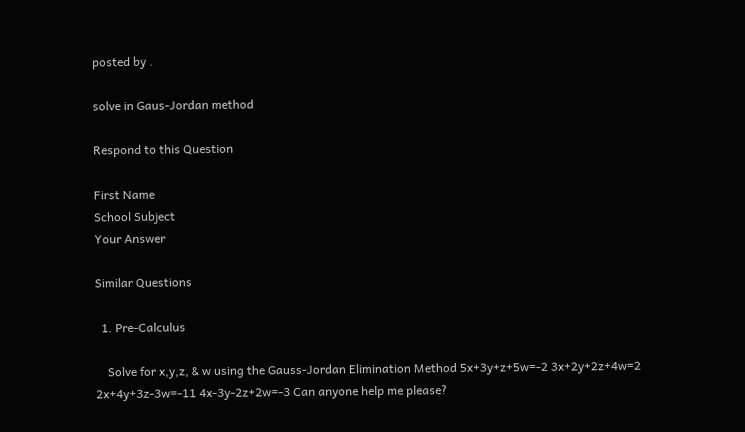posted by .

solve in Gaus-Jordan method

Respond to this Question

First Name
School Subject
Your Answer

Similar Questions

  1. Pre-Calculus

    Solve for x,y,z, & w using the Gauss-Jordan Elimination Method 5x+3y+z+5w=-2 3x+2y+2z+4w=2 2x+4y+3z-3w=-11 4x-3y-2z+2w=-3 Can anyone help me please?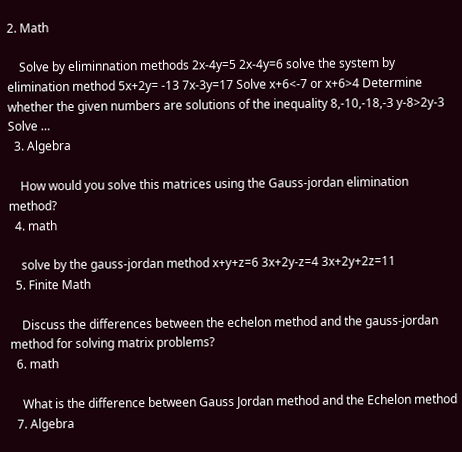2. Math

    Solve by eliminnation methods 2x-4y=5 2x-4y=6 solve the system by elimination method 5x+2y= -13 7x-3y=17 Solve x+6<-7 or x+6>4 Determine whether the given numbers are solutions of the inequality 8,-10,-18,-3 y-8>2y-3 Solve …
  3. Algebra

    How would you solve this matrices using the Gauss-jordan elimination method?
  4. math

    solve by the gauss-jordan method x+y+z=6 3x+2y-z=4 3x+2y+2z=11
  5. Finite Math

    Discuss the differences between the echelon method and the gauss-jordan method for solving matrix problems?
  6. math

    What is the difference between Gauss Jordan method and the Echelon method
  7. Algebra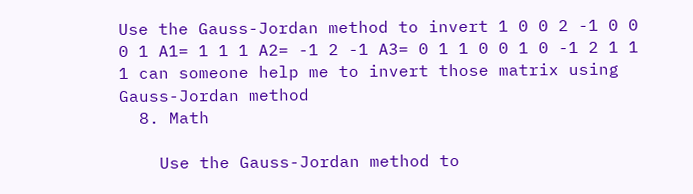Use the Gauss-Jordan method to invert 1 0 0 2 -1 0 0 0 1 A1= 1 1 1 A2= -1 2 -1 A3= 0 1 1 0 0 1 0 -1 2 1 1 1 can someone help me to invert those matrix using Gauss-Jordan method
  8. Math

    Use the Gauss-Jordan method to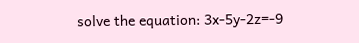solve the equation: 3x-5y-2z=-9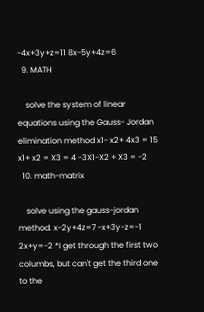-4x+3y+z=11 8x-5y+4z=6
  9. MATH

    solve the system of linear equations using the Gauss- Jordan elimination method x1- x2+ 4x3 = 15 x1+ x2 = X3 = 4 -3X1-X2 + X3 = -2
  10. math-matrix

    solve using the gauss-jordan method. x-2y+4z=7 -x+3y-z=-1 2x+y=-2 *I get through the first two columbs, but can't get the third one to the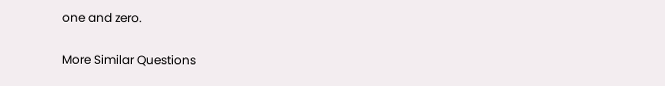one and zero.

More Similar Questions